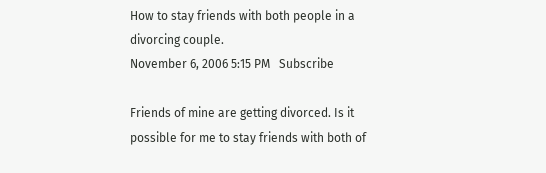How to stay friends with both people in a divorcing couple.
November 6, 2006 5:15 PM   Subscribe

Friends of mine are getting divorced. Is it possible for me to stay friends with both of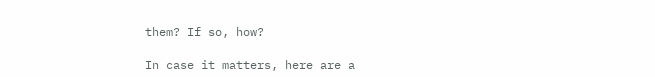them? If so, how?

In case it matters, here are a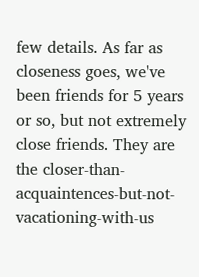few details. As far as closeness goes, we've been friends for 5 years or so, but not extremely close friends. They are the closer-than-acquaintences-but-not-vacationing-with-us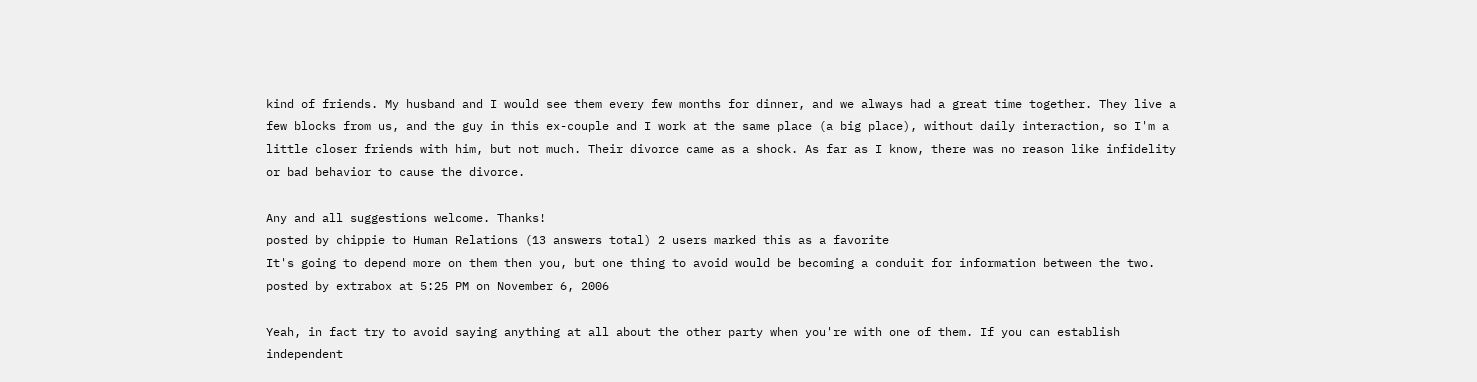kind of friends. My husband and I would see them every few months for dinner, and we always had a great time together. They live a few blocks from us, and the guy in this ex-couple and I work at the same place (a big place), without daily interaction, so I'm a little closer friends with him, but not much. Their divorce came as a shock. As far as I know, there was no reason like infidelity or bad behavior to cause the divorce.

Any and all suggestions welcome. Thanks!
posted by chippie to Human Relations (13 answers total) 2 users marked this as a favorite
It's going to depend more on them then you, but one thing to avoid would be becoming a conduit for information between the two.
posted by extrabox at 5:25 PM on November 6, 2006

Yeah, in fact try to avoid saying anything at all about the other party when you're with one of them. If you can establish independent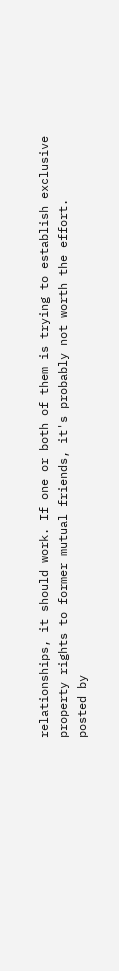relationships, it should work. If one or both of them is trying to establish exclusive property rights to former mutual friends, it's probably not worth the effort.
posted by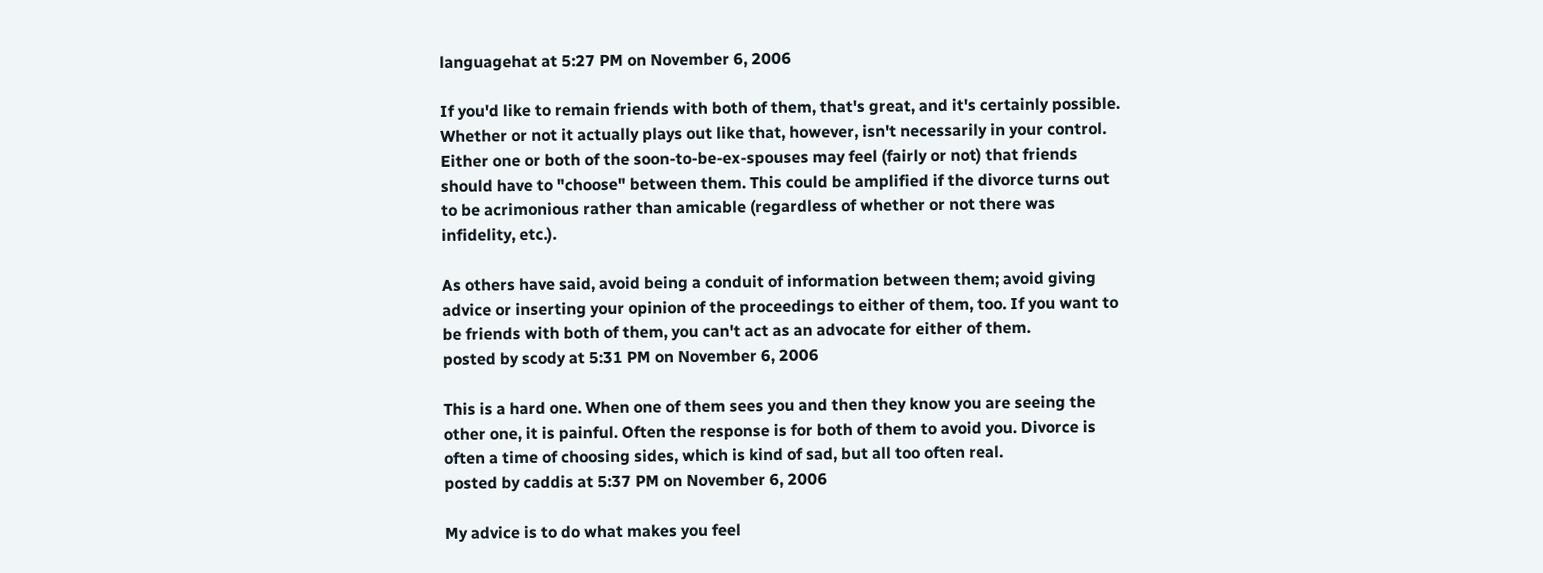languagehat at 5:27 PM on November 6, 2006

If you'd like to remain friends with both of them, that's great, and it's certainly possible. Whether or not it actually plays out like that, however, isn't necessarily in your control. Either one or both of the soon-to-be-ex-spouses may feel (fairly or not) that friends should have to "choose" between them. This could be amplified if the divorce turns out to be acrimonious rather than amicable (regardless of whether or not there was infidelity, etc.).

As others have said, avoid being a conduit of information between them; avoid giving advice or inserting your opinion of the proceedings to either of them, too. If you want to be friends with both of them, you can't act as an advocate for either of them.
posted by scody at 5:31 PM on November 6, 2006

This is a hard one. When one of them sees you and then they know you are seeing the other one, it is painful. Often the response is for both of them to avoid you. Divorce is often a time of choosing sides, which is kind of sad, but all too often real.
posted by caddis at 5:37 PM on November 6, 2006

My advice is to do what makes you feel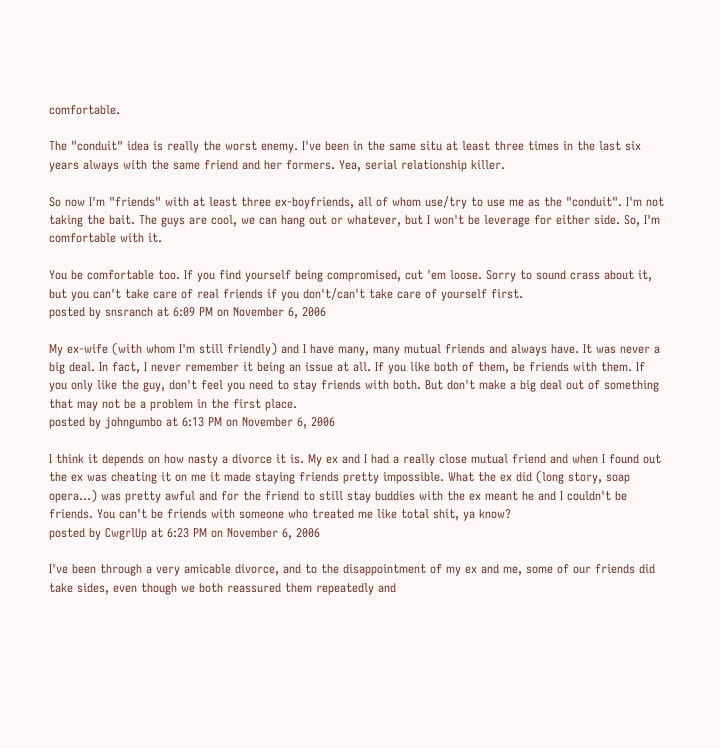comfortable.

The "conduit" idea is really the worst enemy. I've been in the same situ at least three times in the last six years always with the same friend and her formers. Yea, serial relationship killer.

So now I'm "friends" with at least three ex-boyfriends, all of whom use/try to use me as the "conduit". I'm not taking the bait. The guys are cool, we can hang out or whatever, but I won't be leverage for either side. So, I'm comfortable with it.

You be comfortable too. If you find yourself being compromised, cut 'em loose. Sorry to sound crass about it, but you can't take care of real friends if you don't/can't take care of yourself first.
posted by snsranch at 6:09 PM on November 6, 2006

My ex-wife (with whom I'm still friendly) and I have many, many mutual friends and always have. It was never a big deal. In fact, I never remember it being an issue at all. If you like both of them, be friends with them. If you only like the guy, don't feel you need to stay friends with both. But don't make a big deal out of something that may not be a problem in the first place.
posted by johngumbo at 6:13 PM on November 6, 2006

I think it depends on how nasty a divorce it is. My ex and I had a really close mutual friend and when I found out the ex was cheating it on me it made staying friends pretty impossible. What the ex did (long story, soap opera...) was pretty awful and for the friend to still stay buddies with the ex meant he and I couldn't be friends. You can't be friends with someone who treated me like total shit, ya know?
posted by CwgrlUp at 6:23 PM on November 6, 2006

I've been through a very amicable divorce, and to the disappointment of my ex and me, some of our friends did take sides, even though we both reassured them repeatedly and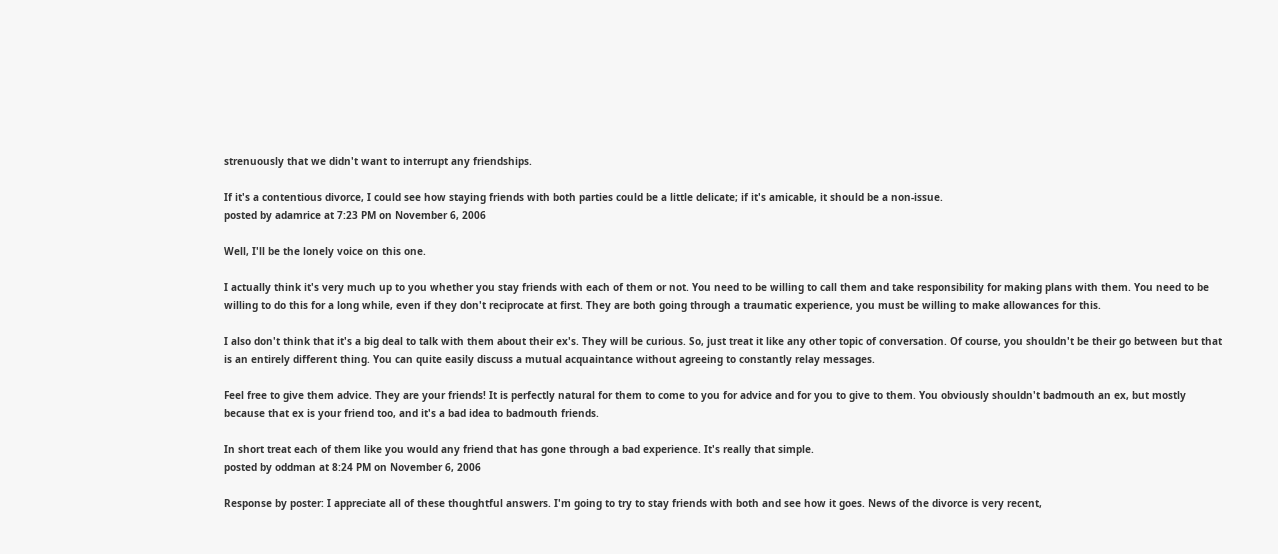strenuously that we didn't want to interrupt any friendships.

If it's a contentious divorce, I could see how staying friends with both parties could be a little delicate; if it's amicable, it should be a non-issue.
posted by adamrice at 7:23 PM on November 6, 2006

Well, I'll be the lonely voice on this one.

I actually think it's very much up to you whether you stay friends with each of them or not. You need to be willing to call them and take responsibility for making plans with them. You need to be willing to do this for a long while, even if they don't reciprocate at first. They are both going through a traumatic experience, you must be willing to make allowances for this.

I also don't think that it's a big deal to talk with them about their ex's. They will be curious. So, just treat it like any other topic of conversation. Of course, you shouldn't be their go between but that is an entirely different thing. You can quite easily discuss a mutual acquaintance without agreeing to constantly relay messages.

Feel free to give them advice. They are your friends! It is perfectly natural for them to come to you for advice and for you to give to them. You obviously shouldn't badmouth an ex, but mostly because that ex is your friend too, and it's a bad idea to badmouth friends.

In short treat each of them like you would any friend that has gone through a bad experience. It's really that simple.
posted by oddman at 8:24 PM on November 6, 2006

Response by poster: I appreciate all of these thoughtful answers. I'm going to try to stay friends with both and see how it goes. News of the divorce is very recent,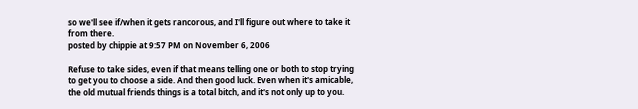so we'll see if/when it gets rancorous, and I'll figure out where to take it from there.
posted by chippie at 9:57 PM on November 6, 2006

Refuse to take sides, even if that means telling one or both to stop trying to get you to choose a side. And then good luck. Even when it's amicable, the old mutual friends things is a total bitch, and it's not only up to you.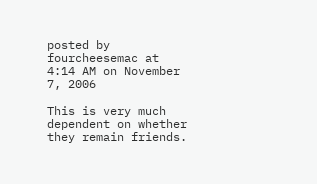posted by fourcheesemac at 4:14 AM on November 7, 2006

This is very much dependent on whether they remain friends.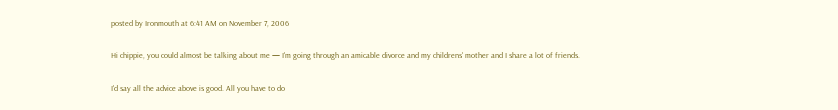posted by Ironmouth at 6:41 AM on November 7, 2006

Hi chippie, you could almost be talking about me — I'm going through an amicable divorce and my childrens' mother and I share a lot of friends.

I'd say all the advice above is good. All you have to do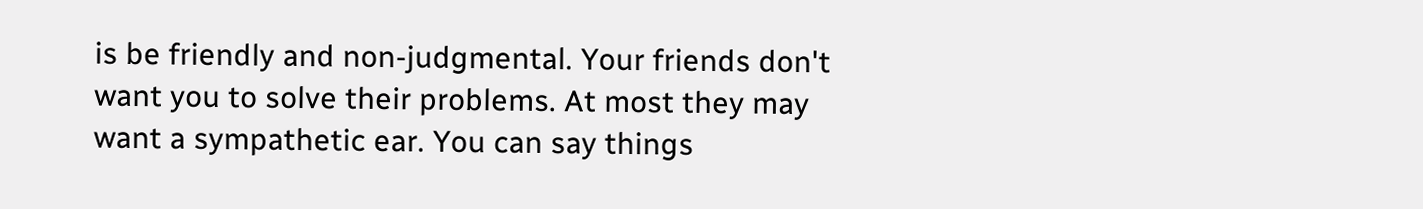is be friendly and non-judgmental. Your friends don't want you to solve their problems. At most they may want a sympathetic ear. You can say things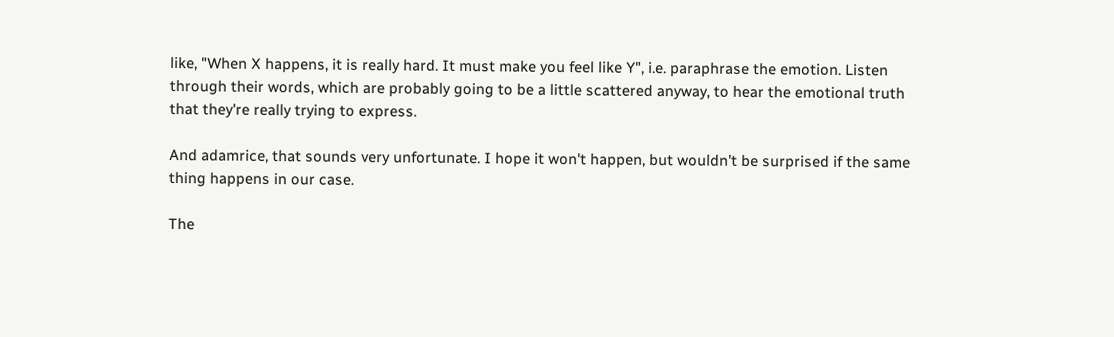like, "When X happens, it is really hard. It must make you feel like Y", i.e. paraphrase the emotion. Listen through their words, which are probably going to be a little scattered anyway, to hear the emotional truth that they're really trying to express.

And adamrice, that sounds very unfortunate. I hope it won't happen, but wouldn't be surprised if the same thing happens in our case.

The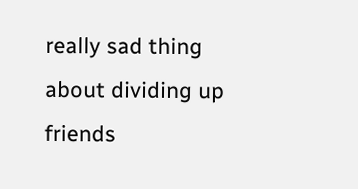really sad thing about dividing up friends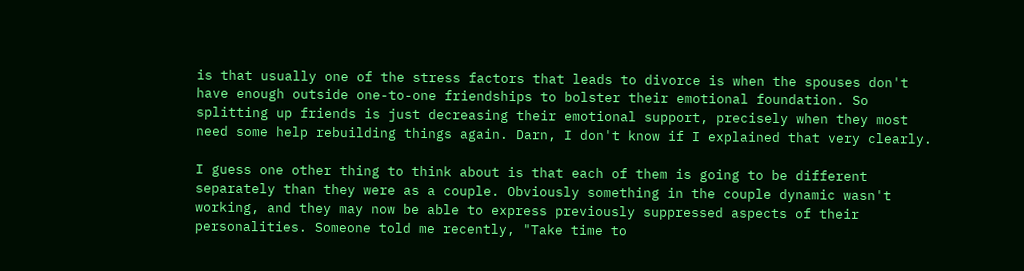is that usually one of the stress factors that leads to divorce is when the spouses don't have enough outside one-to-one friendships to bolster their emotional foundation. So splitting up friends is just decreasing their emotional support, precisely when they most need some help rebuilding things again. Darn, I don't know if I explained that very clearly.

I guess one other thing to think about is that each of them is going to be different separately than they were as a couple. Obviously something in the couple dynamic wasn't working, and they may now be able to express previously suppressed aspects of their personalities. Someone told me recently, "Take time to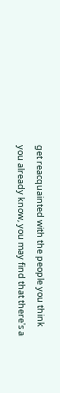get reacquainted with the people you think you already know, you may find that there's a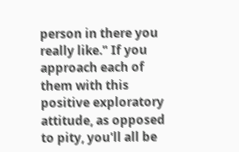person in there you really like." If you approach each of them with this positive exploratory attitude, as opposed to pity, you'll all be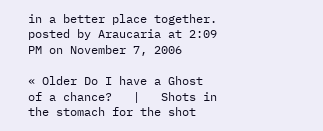in a better place together.
posted by Araucaria at 2:09 PM on November 7, 2006

« Older Do I have a Ghost of a chance?   |   Shots in the stomach for the shot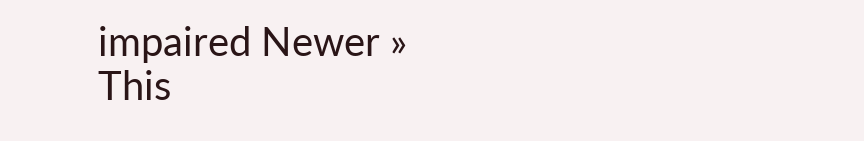impaired Newer »
This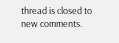thread is closed to new comments.